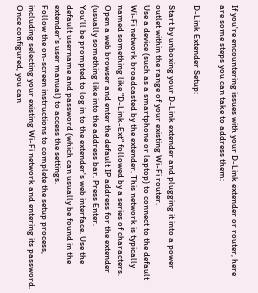If you're encountering issues with your D-Link extender or router, here are some steps you can take to address them:

D-Link Extender Setup:

Start by unboxing your D-Link extender and plugging it into a power outlet within the range of your existing Wi-Fi router.
Use a device (such as a smartphone or laptop) to connect to the default Wi-Fi network broadcasted by the extender. This network is typically named something like "D-Link-Ext" followed by a series of characters.
Open a web browser and enter the default IP address for the extender (usually something like into the address bar. Press Enter.
You'll be prompted to log in to the extender's web interface. Use the default username and password (which can usually be found in the extender's user manual) to access the settings.
Follow the on-screen instructions to complete the setup process, including selecting your existing Wi-Fi network and entering its password.
Once configured, you can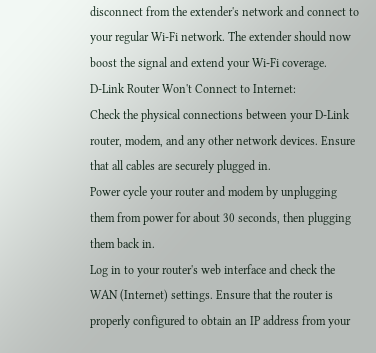disconnect from the extender's network and connect to your regular Wi-Fi network. The extender should now boost the signal and extend your Wi-Fi coverage.
D-Link Router Won't Connect to Internet:
Check the physical connections between your D-Link router, modem, and any other network devices. Ensure that all cables are securely plugged in.
Power cycle your router and modem by unplugging them from power for about 30 seconds, then plugging them back in.
Log in to your router's web interface and check the WAN (Internet) settings. Ensure that the router is properly configured to obtain an IP address from your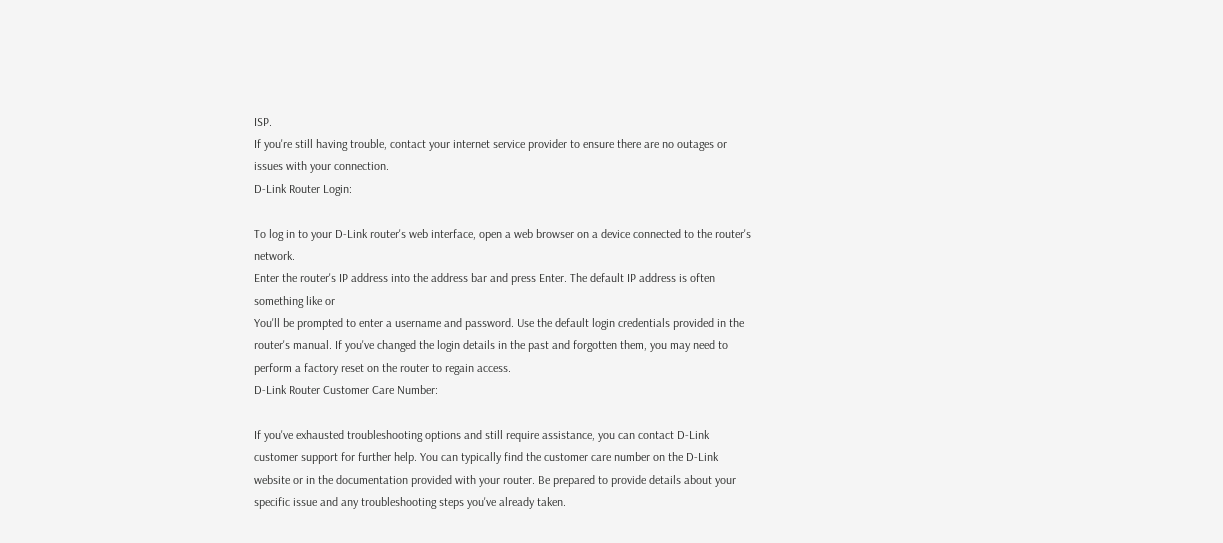ISP.
If you're still having trouble, contact your internet service provider to ensure there are no outages or issues with your connection.
D-Link Router Login:

To log in to your D-Link router's web interface, open a web browser on a device connected to the router's network.
Enter the router's IP address into the address bar and press Enter. The default IP address is often something like or
You'll be prompted to enter a username and password. Use the default login credentials provided in the router's manual. If you've changed the login details in the past and forgotten them, you may need to perform a factory reset on the router to regain access.
D-Link Router Customer Care Number:

If you've exhausted troubleshooting options and still require assistance, you can contact D-Link customer support for further help. You can typically find the customer care number on the D-Link website or in the documentation provided with your router. Be prepared to provide details about your specific issue and any troubleshooting steps you've already taken.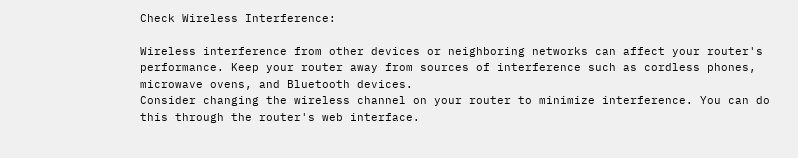Check Wireless Interference:

Wireless interference from other devices or neighboring networks can affect your router's performance. Keep your router away from sources of interference such as cordless phones, microwave ovens, and Bluetooth devices.
Consider changing the wireless channel on your router to minimize interference. You can do this through the router's web interface.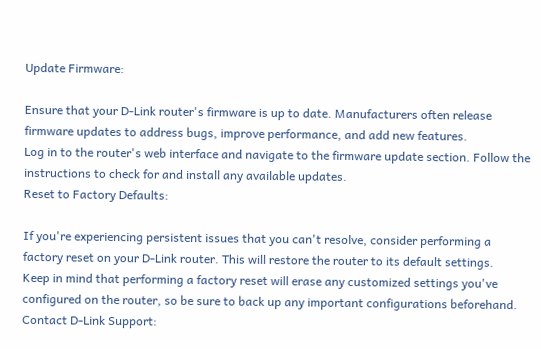Update Firmware:

Ensure that your D-Link router's firmware is up to date. Manufacturers often release firmware updates to address bugs, improve performance, and add new features.
Log in to the router's web interface and navigate to the firmware update section. Follow the instructions to check for and install any available updates.
Reset to Factory Defaults:

If you're experiencing persistent issues that you can't resolve, consider performing a factory reset on your D-Link router. This will restore the router to its default settings.
Keep in mind that performing a factory reset will erase any customized settings you've configured on the router, so be sure to back up any important configurations beforehand.
Contact D-Link Support: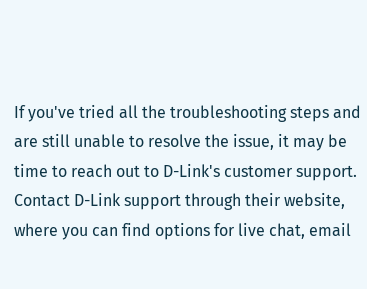If you've tried all the troubleshooting steps and are still unable to resolve the issue, it may be time to reach out to D-Link's customer support.
Contact D-Link support through their website, where you can find options for live chat, email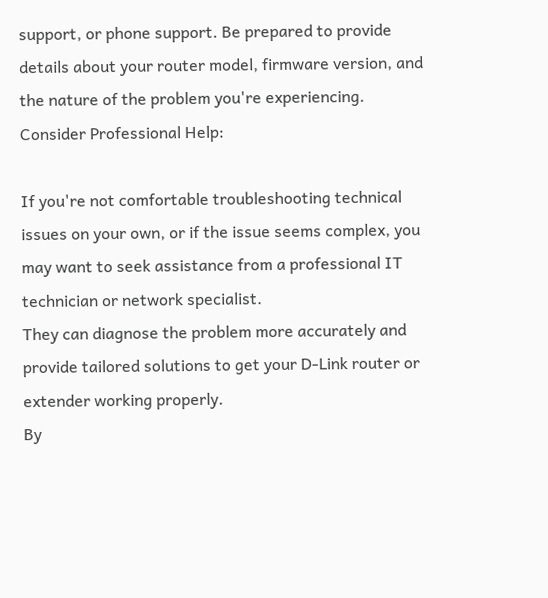support, or phone support. Be prepared to provide details about your router model, firmware version, and the nature of the problem you're experiencing.
Consider Professional Help:

If you're not comfortable troubleshooting technical issues on your own, or if the issue seems complex, you may want to seek assistance from a professional IT technician or network specialist.
They can diagnose the problem more accurately and provide tailored solutions to get your D-Link router or extender working properly.
By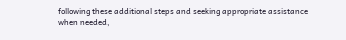following these additional steps and seeking appropriate assistance when needed,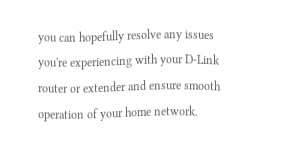you can hopefully resolve any issues you're experiencing with your D-Link router or extender and ensure smooth operation of your home network.